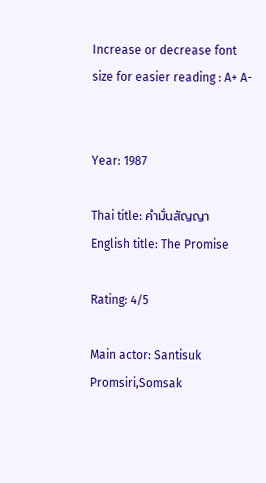Increase or decrease font size for easier reading : A+ A-


Year: 1987

Thai title: คำมั่นสัญญา
English title: The Promise

Rating: 4/5

Main actor: Santisuk Promsiri,Somsak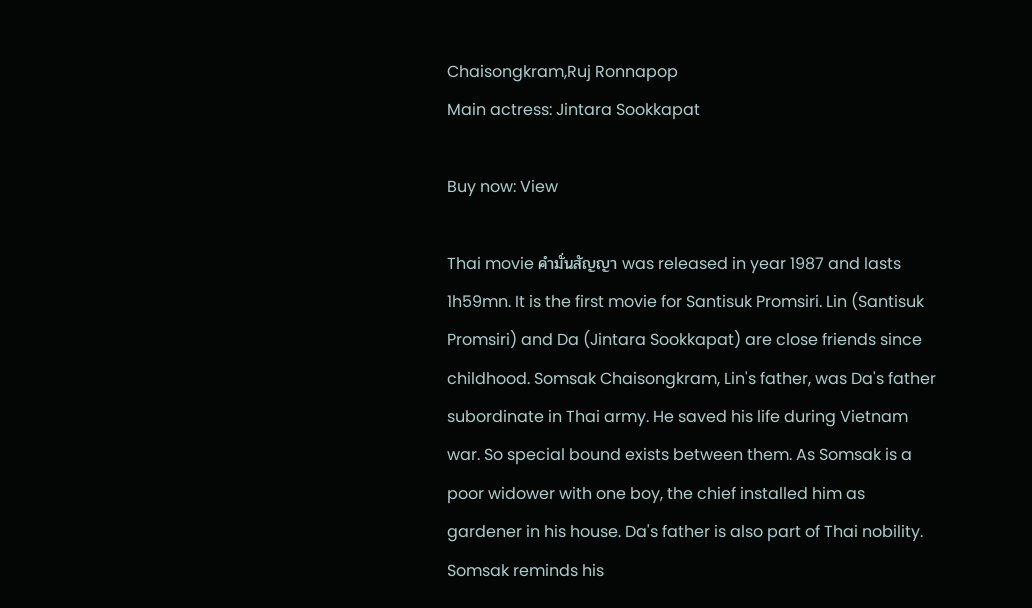Chaisongkram,Ruj Ronnapop
Main actress: Jintara Sookkapat

Buy now: View

Thai movie คำมั่นสัญญา was released in year 1987 and lasts 1h59mn. It is the first movie for Santisuk Promsiri. Lin (Santisuk Promsiri) and Da (Jintara Sookkapat) are close friends since childhood. Somsak Chaisongkram, Lin's father, was Da's father subordinate in Thai army. He saved his life during Vietnam war. So special bound exists between them. As Somsak is a poor widower with one boy, the chief installed him as gardener in his house. Da's father is also part of Thai nobility. Somsak reminds his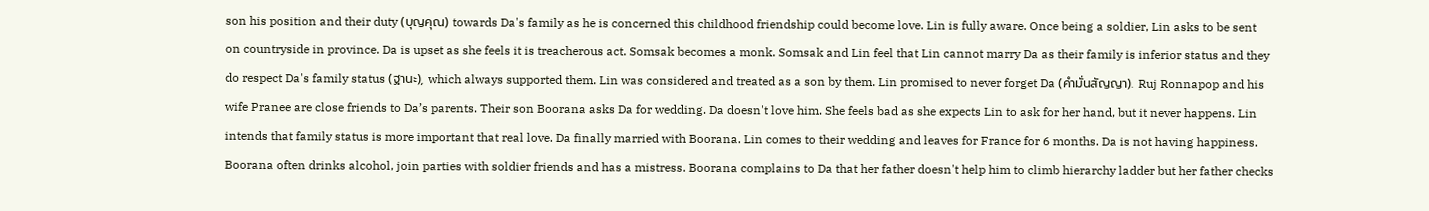son his position and their duty (บุญคุณ) towards Da's family as he is concerned this childhood friendship could become love. Lin is fully aware. Once being a soldier, Lin asks to be sent on countryside in province. Da is upset as she feels it is treacherous act. Somsak becomes a monk. Somsak and Lin feel that Lin cannot marry Da as their family is inferior status and they do respect Da's family status (ฐานะ), which always supported them. Lin was considered and treated as a son by them. Lin promised to never forget Da (คำมั่นสัญญา). Ruj Ronnapop and his wife Pranee are close friends to Da’s parents. Their son Boorana asks Da for wedding. Da doesn't love him. She feels bad as she expects Lin to ask for her hand, but it never happens. Lin intends that family status is more important that real love. Da finally married with Boorana. Lin comes to their wedding and leaves for France for 6 months. Da is not having happiness. Boorana often drinks alcohol, join parties with soldier friends and has a mistress. Boorana complains to Da that her father doesn't help him to climb hierarchy ladder but her father checks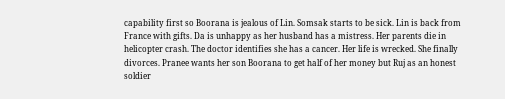capability first so Boorana is jealous of Lin. Somsak starts to be sick. Lin is back from France with gifts. Da is unhappy as her husband has a mistress. Her parents die in helicopter crash. The doctor identifies she has a cancer. Her life is wrecked. She finally divorces. Pranee wants her son Boorana to get half of her money but Ruj as an honest soldier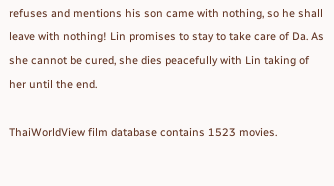refuses and mentions his son came with nothing, so he shall leave with nothing! Lin promises to stay to take care of Da. As she cannot be cured, she dies peacefully with Lin taking of her until the end.

ThaiWorldView film database contains 1523 movies.